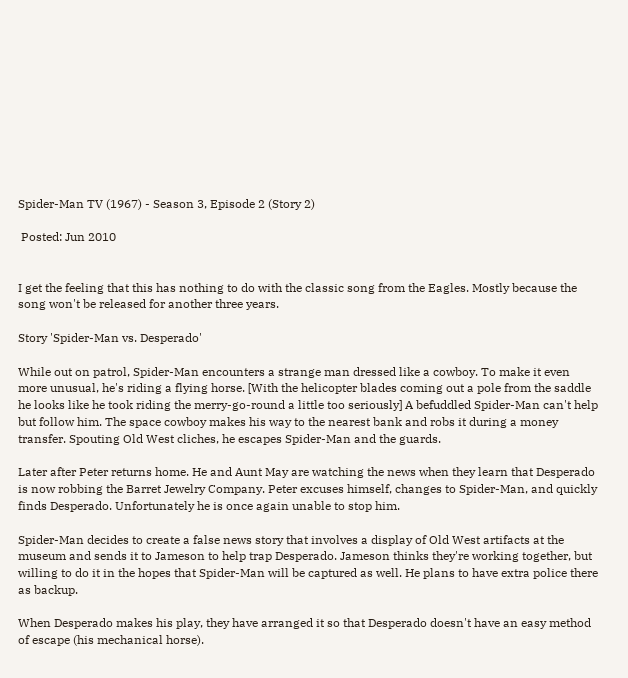Spider-Man TV (1967) - Season 3, Episode 2 (Story 2)

 Posted: Jun 2010


I get the feeling that this has nothing to do with the classic song from the Eagles. Mostly because the song won't be released for another three years.

Story 'Spider-Man vs. Desperado'

While out on patrol, Spider-Man encounters a strange man dressed like a cowboy. To make it even more unusual, he's riding a flying horse. [With the helicopter blades coming out a pole from the saddle he looks like he took riding the merry-go-round a little too seriously] A befuddled Spider-Man can't help but follow him. The space cowboy makes his way to the nearest bank and robs it during a money transfer. Spouting Old West cliches, he escapes Spider-Man and the guards.

Later after Peter returns home. He and Aunt May are watching the news when they learn that Desperado is now robbing the Barret Jewelry Company. Peter excuses himself, changes to Spider-Man, and quickly finds Desperado. Unfortunately he is once again unable to stop him.

Spider-Man decides to create a false news story that involves a display of Old West artifacts at the museum and sends it to Jameson to help trap Desperado. Jameson thinks they're working together, but willing to do it in the hopes that Spider-Man will be captured as well. He plans to have extra police there as backup.

When Desperado makes his play, they have arranged it so that Desperado doesn't have an easy method of escape (his mechanical horse).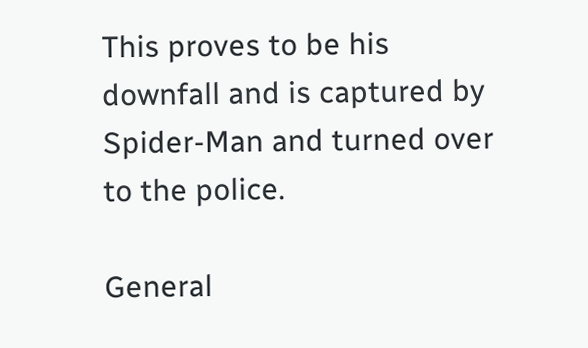This proves to be his downfall and is captured by Spider-Man and turned over to the police.

General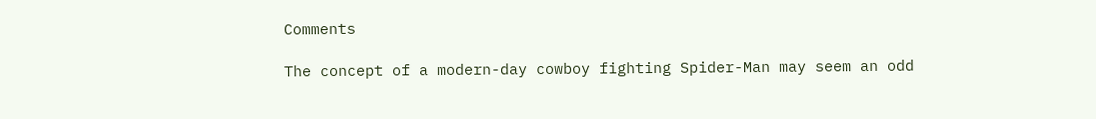Comments

The concept of a modern-day cowboy fighting Spider-Man may seem an odd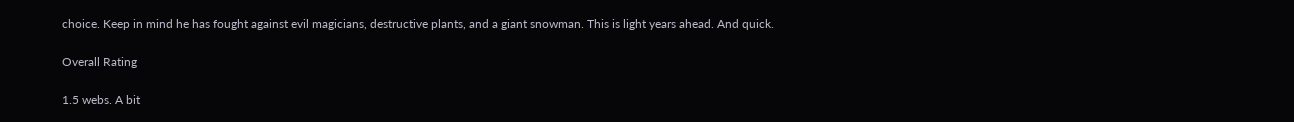choice. Keep in mind he has fought against evil magicians, destructive plants, and a giant snowman. This is light years ahead. And quick.

Overall Rating

1.5 webs. A bit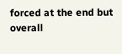forced at the end but overall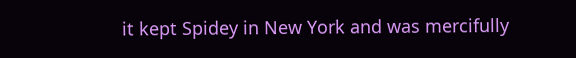it kept Spidey in New York and was mercifully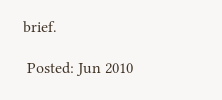brief.

 Posted: Jun 2010